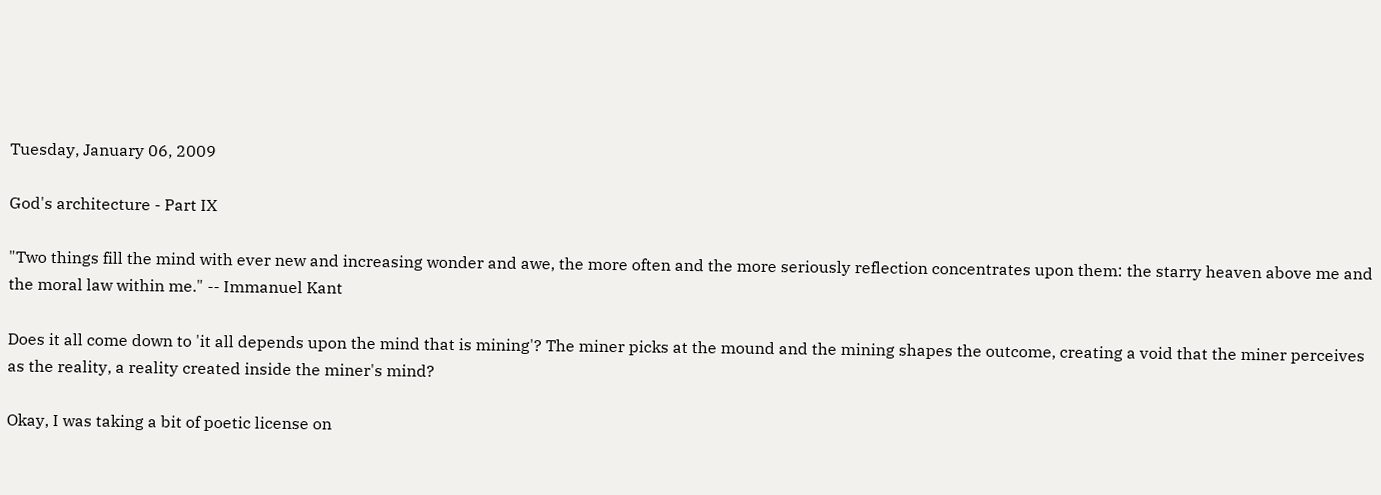Tuesday, January 06, 2009

God's architecture - Part IX

"Two things fill the mind with ever new and increasing wonder and awe, the more often and the more seriously reflection concentrates upon them: the starry heaven above me and the moral law within me." -- Immanuel Kant

Does it all come down to 'it all depends upon the mind that is mining'? The miner picks at the mound and the mining shapes the outcome, creating a void that the miner perceives as the reality, a reality created inside the miner's mind?

Okay, I was taking a bit of poetic license on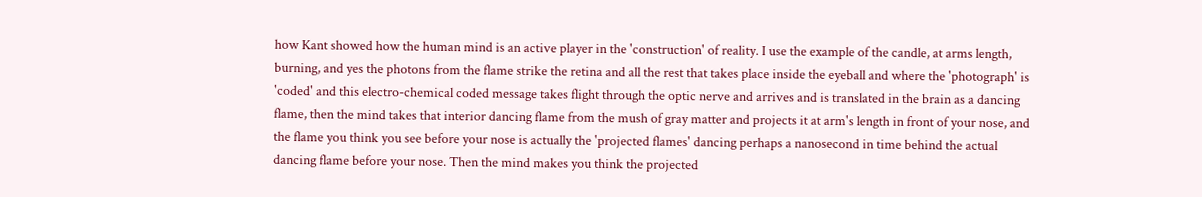how Kant showed how the human mind is an active player in the 'construction' of reality. I use the example of the candle, at arms length, burning, and yes the photons from the flame strike the retina and all the rest that takes place inside the eyeball and where the 'photograph' is 'coded' and this electro-chemical coded message takes flight through the optic nerve and arrives and is translated in the brain as a dancing flame, then the mind takes that interior dancing flame from the mush of gray matter and projects it at arm's length in front of your nose, and the flame you think you see before your nose is actually the 'projected flames' dancing perhaps a nanosecond in time behind the actual dancing flame before your nose. Then the mind makes you think the projected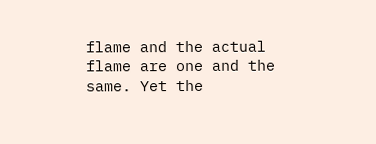flame and the actual flame are one and the same. Yet the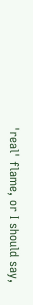'real' flame, or I should say,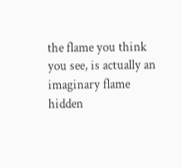the flame you think you see, is actually an imaginary flame hidden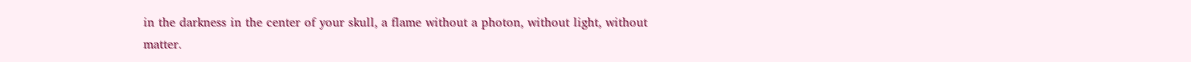in the darkness in the center of your skull, a flame without a photon, without light, without matter.